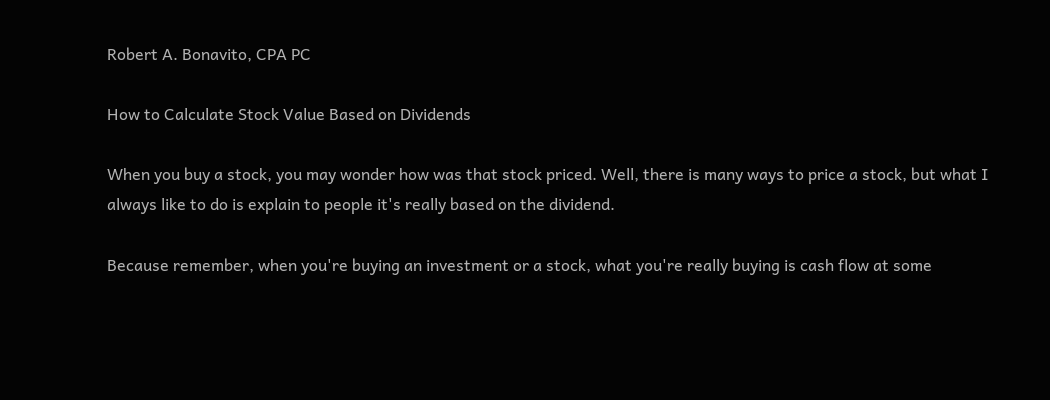Robert A. Bonavito, CPA PC

How to Calculate Stock Value Based on Dividends

When you buy a stock, you may wonder how was that stock priced. Well, there is many ways to price a stock, but what I always like to do is explain to people it's really based on the dividend.

Because remember, when you're buying an investment or a stock, what you're really buying is cash flow at some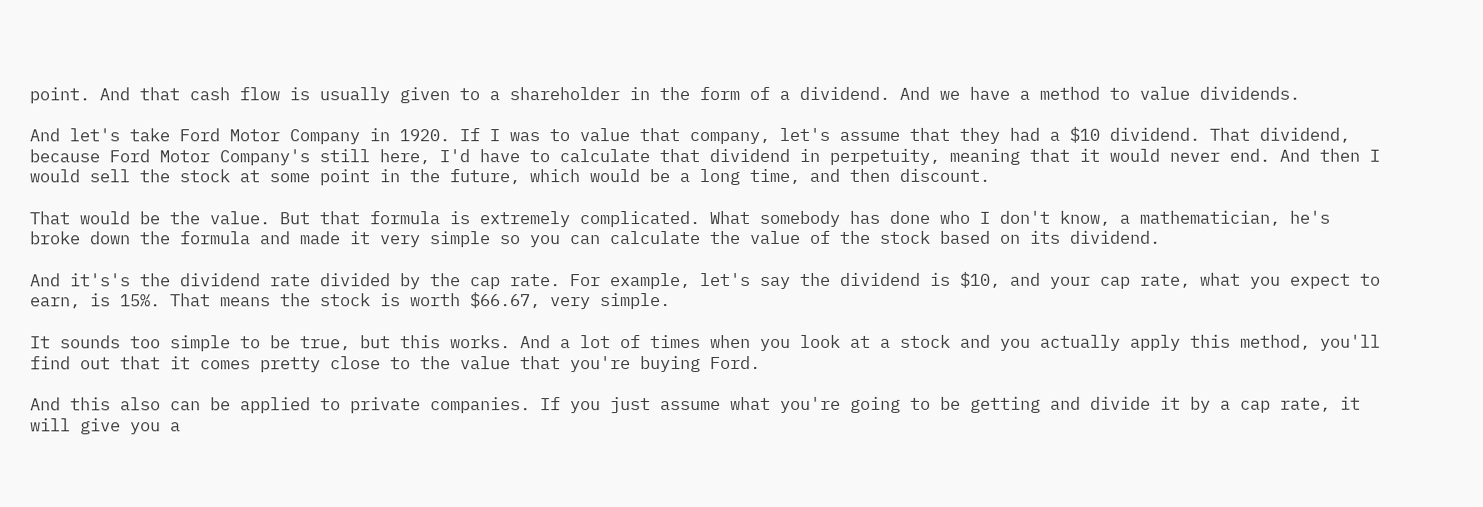point. And that cash flow is usually given to a shareholder in the form of a dividend. And we have a method to value dividends.

And let's take Ford Motor Company in 1920. If I was to value that company, let's assume that they had a $10 dividend. That dividend, because Ford Motor Company's still here, I'd have to calculate that dividend in perpetuity, meaning that it would never end. And then I would sell the stock at some point in the future, which would be a long time, and then discount.

That would be the value. But that formula is extremely complicated. What somebody has done who I don't know, a mathematician, he's broke down the formula and made it very simple so you can calculate the value of the stock based on its dividend.

And it's's the dividend rate divided by the cap rate. For example, let's say the dividend is $10, and your cap rate, what you expect to earn, is 15%. That means the stock is worth $66.67, very simple.

It sounds too simple to be true, but this works. And a lot of times when you look at a stock and you actually apply this method, you'll find out that it comes pretty close to the value that you're buying Ford.

And this also can be applied to private companies. If you just assume what you're going to be getting and divide it by a cap rate, it will give you a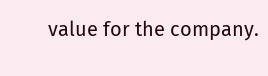value for the company.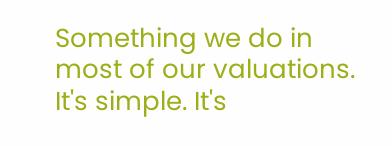Something we do in most of our valuations. It's simple. It's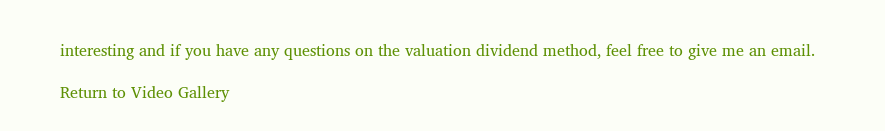interesting and if you have any questions on the valuation dividend method, feel free to give me an email.

Return to Video Gallery